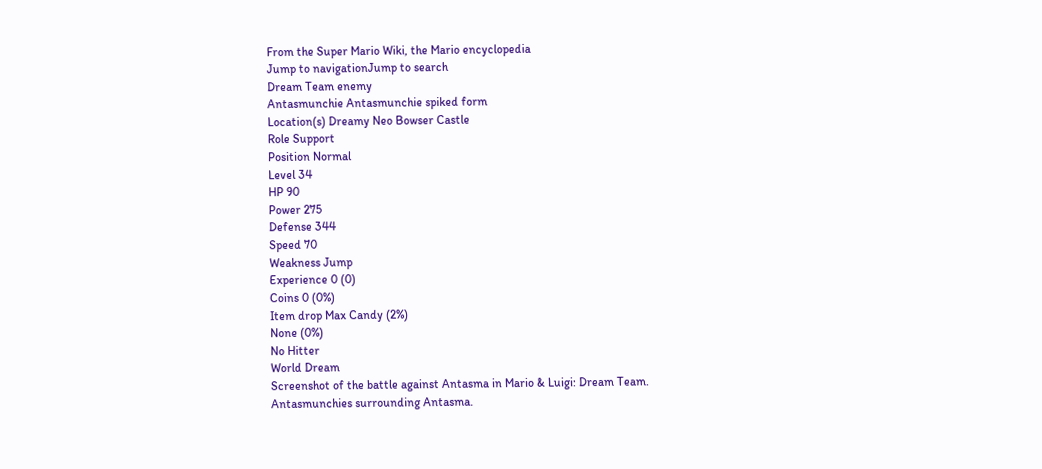From the Super Mario Wiki, the Mario encyclopedia
Jump to navigationJump to search
Dream Team enemy
Antasmunchie Antasmunchie spiked form
Location(s) Dreamy Neo Bowser Castle
Role Support
Position Normal
Level 34
HP 90
Power 275
Defense 344
Speed 70
Weakness Jump
Experience 0 (0)
Coins 0 (0%)
Item drop Max Candy (2%)
None (0%)
No Hitter
World Dream
Screenshot of the battle against Antasma in Mario & Luigi: Dream Team.
Antasmunchies surrounding Antasma.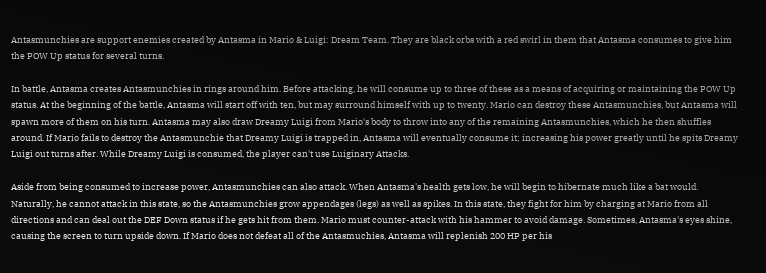Antasmunchies are support enemies created by Antasma in Mario & Luigi: Dream Team. They are black orbs with a red swirl in them that Antasma consumes to give him the POW Up status for several turns.

In battle, Antasma creates Antasmunchies in rings around him. Before attacking, he will consume up to three of these as a means of acquiring or maintaining the POW Up status. At the beginning of the battle, Antasma will start off with ten, but may surround himself with up to twenty. Mario can destroy these Antasmunchies, but Antasma will spawn more of them on his turn. Antasma may also draw Dreamy Luigi from Mario's body to throw into any of the remaining Antasmunchies, which he then shuffles around. If Mario fails to destroy the Antasmunchie that Dreamy Luigi is trapped in, Antasma will eventually consume it; increasing his power greatly until he spits Dreamy Luigi out turns after. While Dreamy Luigi is consumed, the player can't use Luiginary Attacks.

Aside from being consumed to increase power, Antasmunchies can also attack. When Antasma's health gets low, he will begin to hibernate much like a bat would. Naturally, he cannot attack in this state, so the Antasmunchies grow appendages (legs) as well as spikes. In this state, they fight for him by charging at Mario from all directions and can deal out the DEF Down status if he gets hit from them. Mario must counter-attack with his hammer to avoid damage. Sometimes, Antasma's eyes shine, causing the screen to turn upside down. If Mario does not defeat all of the Antasmuchies, Antasma will replenish 200 HP per his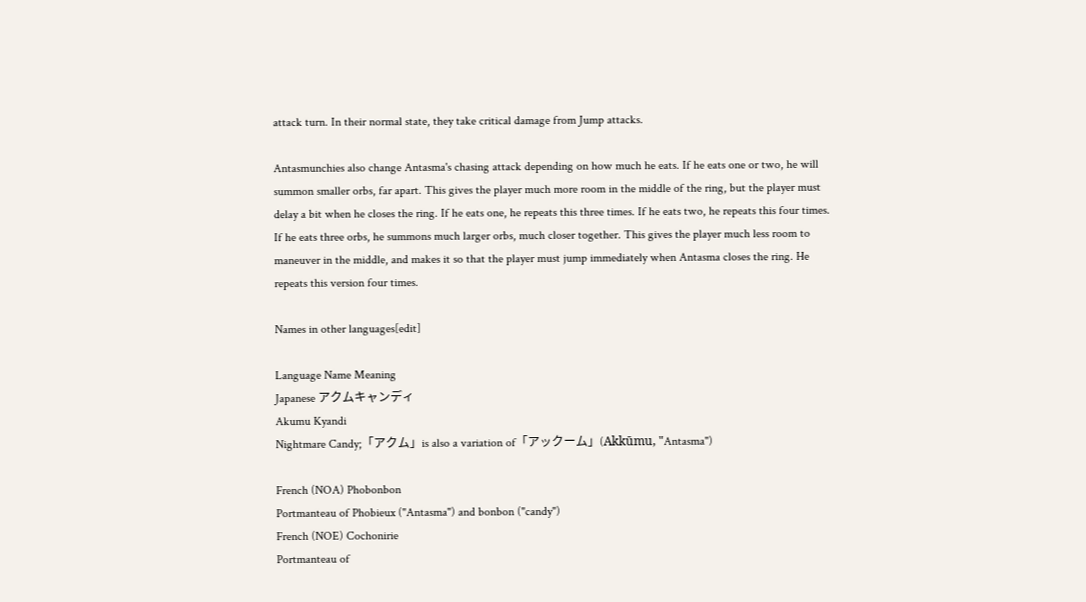attack turn. In their normal state, they take critical damage from Jump attacks.

Antasmunchies also change Antasma's chasing attack depending on how much he eats. If he eats one or two, he will summon smaller orbs, far apart. This gives the player much more room in the middle of the ring, but the player must delay a bit when he closes the ring. If he eats one, he repeats this three times. If he eats two, he repeats this four times. If he eats three orbs, he summons much larger orbs, much closer together. This gives the player much less room to maneuver in the middle, and makes it so that the player must jump immediately when Antasma closes the ring. He repeats this version four times.

Names in other languages[edit]

Language Name Meaning
Japanese アクムキャンディ
Akumu Kyandi
Nightmare Candy;「アクム」is also a variation of「アックーム」(Akkūmu, "Antasma")

French (NOA) Phobonbon
Portmanteau of Phobieux ("Antasma") and bonbon ("candy")
French (NOE) Cochonirie
Portmanteau of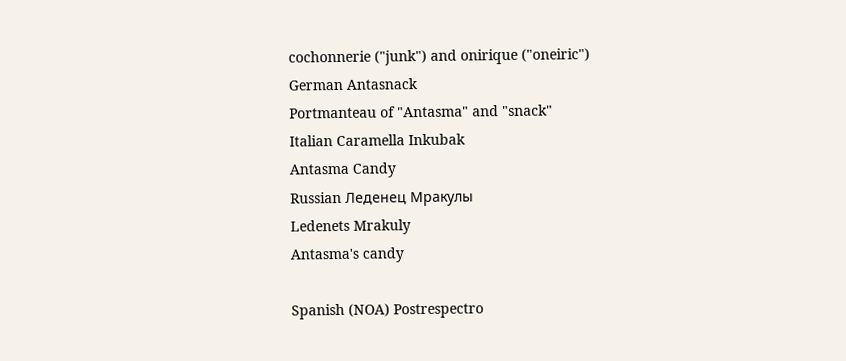cochonnerie ("junk") and onirique ("oneiric")
German Antasnack
Portmanteau of "Antasma" and "snack"
Italian Caramella Inkubak
Antasma Candy
Russian Леденец Мракулы
Ledenets Mrakuly
Antasma's candy

Spanish (NOA) Postrespectro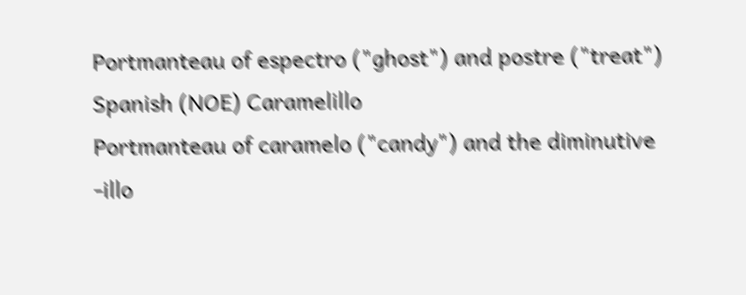Portmanteau of espectro ("ghost") and postre ("treat")
Spanish (NOE) Caramelillo
Portmanteau of caramelo ("candy") and the diminutive -illo